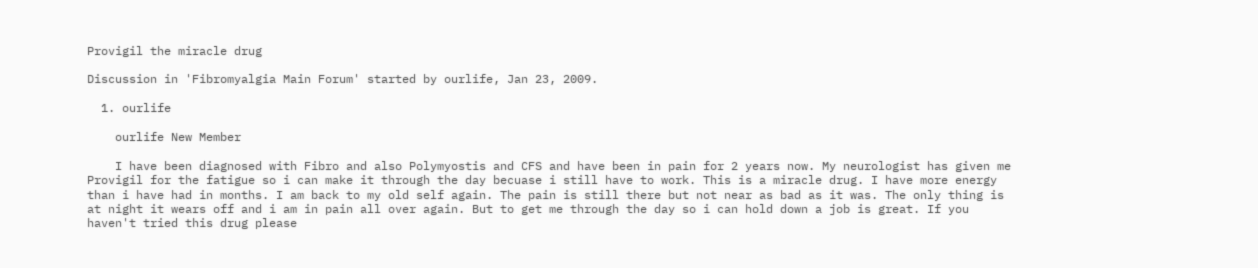Provigil the miracle drug

Discussion in 'Fibromyalgia Main Forum' started by ourlife, Jan 23, 2009.

  1. ourlife

    ourlife New Member

    I have been diagnosed with Fibro and also Polymyostis and CFS and have been in pain for 2 years now. My neurologist has given me Provigil for the fatigue so i can make it through the day becuase i still have to work. This is a miracle drug. I have more energy than i have had in months. I am back to my old self again. The pain is still there but not near as bad as it was. The only thing is at night it wears off and i am in pain all over again. But to get me through the day so i can hold down a job is great. If you haven't tried this drug please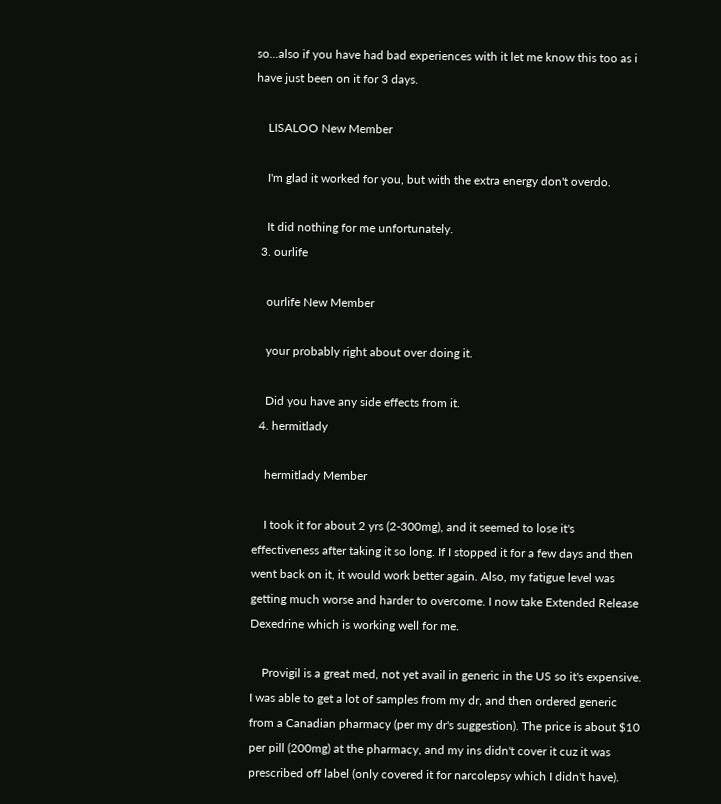so...also if you have had bad experiences with it let me know this too as i have just been on it for 3 days.

    LISALOO New Member

    I'm glad it worked for you, but with the extra energy don't overdo.

    It did nothing for me unfortunately.
  3. ourlife

    ourlife New Member

    your probably right about over doing it.

    Did you have any side effects from it.
  4. hermitlady

    hermitlady Member

    I took it for about 2 yrs (2-300mg), and it seemed to lose it's effectiveness after taking it so long. If I stopped it for a few days and then went back on it, it would work better again. Also, my fatigue level was getting much worse and harder to overcome. I now take Extended Release Dexedrine which is working well for me.

    Provigil is a great med, not yet avail in generic in the US so it's expensive. I was able to get a lot of samples from my dr, and then ordered generic from a Canadian pharmacy (per my dr's suggestion). The price is about $10 per pill (200mg) at the pharmacy, and my ins didn't cover it cuz it was prescribed off label (only covered it for narcolepsy which I didn't have).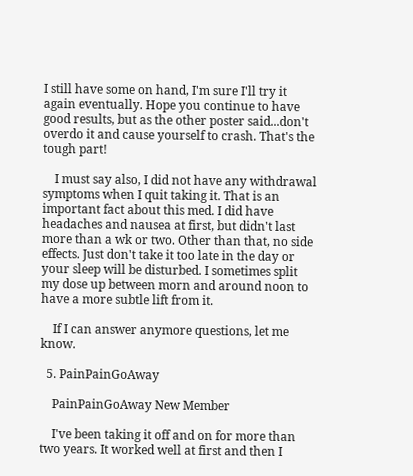I still have some on hand, I'm sure I'll try it again eventually. Hope you continue to have good results, but as the other poster said...don't overdo it and cause yourself to crash. That's the tough part!

    I must say also, I did not have any withdrawal symptoms when I quit taking it. That is an important fact about this med. I did have headaches and nausea at first, but didn't last more than a wk or two. Other than that, no side effects. Just don't take it too late in the day or your sleep will be disturbed. I sometimes split my dose up between morn and around noon to have a more subtle lift from it.

    If I can answer anymore questions, let me know.

  5. PainPainGoAway

    PainPainGoAway New Member

    I've been taking it off and on for more than two years. It worked well at first and then I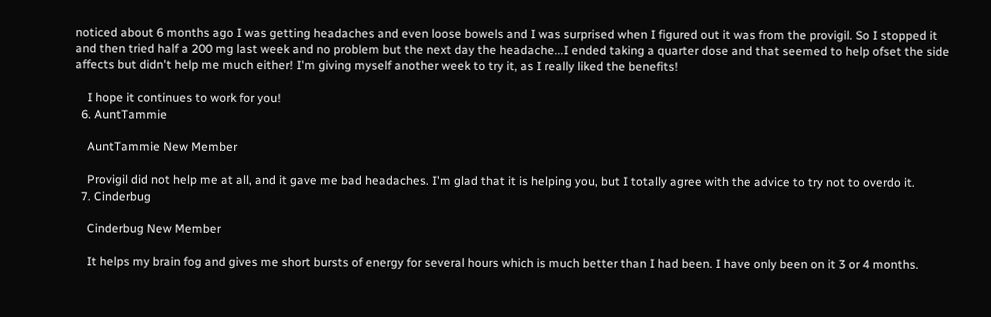noticed about 6 months ago I was getting headaches and even loose bowels and I was surprised when I figured out it was from the provigil. So I stopped it and then tried half a 200 mg last week and no problem but the next day the headache...I ended taking a quarter dose and that seemed to help ofset the side affects but didn't help me much either! I'm giving myself another week to try it, as I really liked the benefits!

    I hope it continues to work for you!
  6. AuntTammie

    AuntTammie New Member

    Provigil did not help me at all, and it gave me bad headaches. I'm glad that it is helping you, but I totally agree with the advice to try not to overdo it.
  7. Cinderbug

    Cinderbug New Member

    It helps my brain fog and gives me short bursts of energy for several hours which is much better than I had been. I have only been on it 3 or 4 months.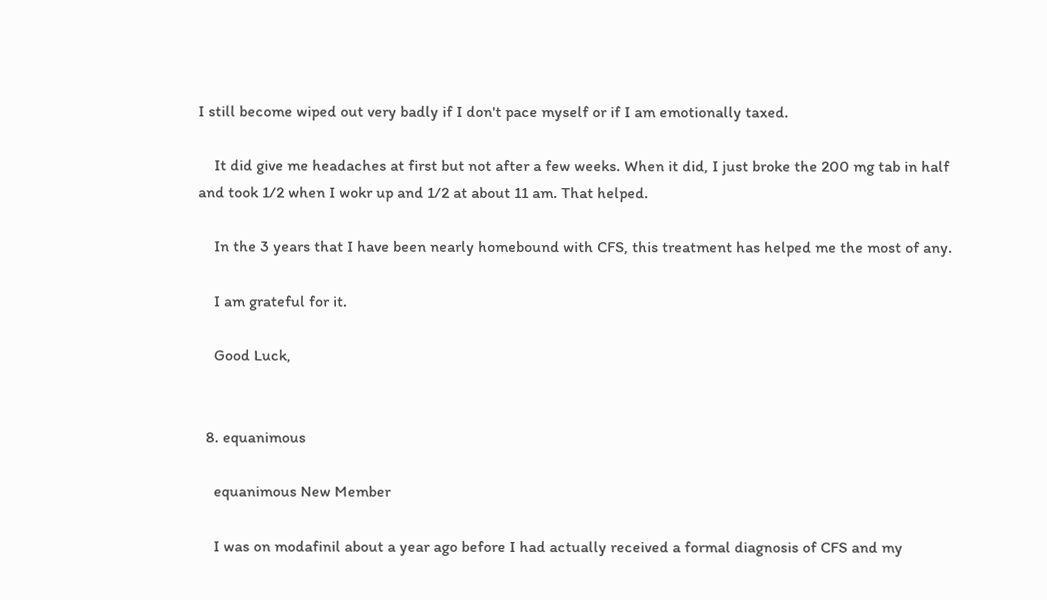I still become wiped out very badly if I don't pace myself or if I am emotionally taxed.

    It did give me headaches at first but not after a few weeks. When it did, I just broke the 200 mg tab in half and took 1/2 when I wokr up and 1/2 at about 11 am. That helped.

    In the 3 years that I have been nearly homebound with CFS, this treatment has helped me the most of any.

    I am grateful for it.

    Good Luck,


  8. equanimous

    equanimous New Member

    I was on modafinil about a year ago before I had actually received a formal diagnosis of CFS and my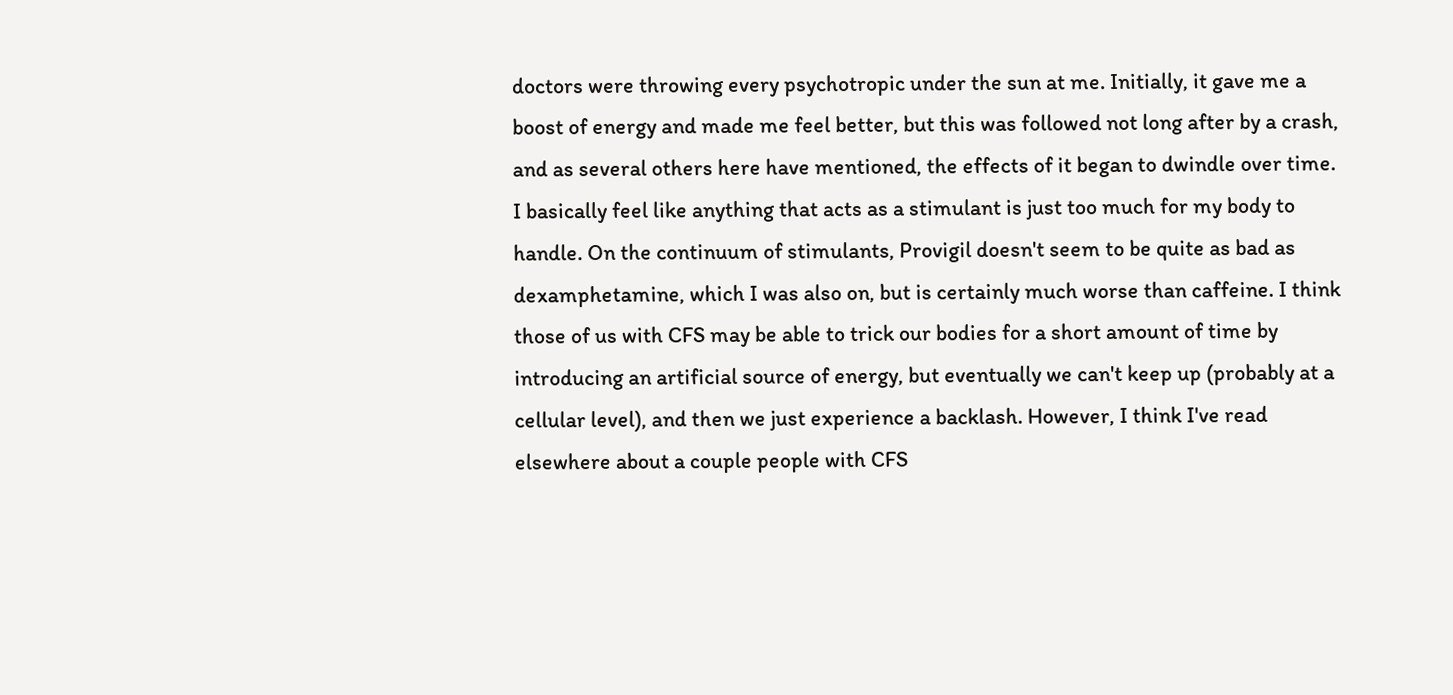doctors were throwing every psychotropic under the sun at me. Initially, it gave me a boost of energy and made me feel better, but this was followed not long after by a crash, and as several others here have mentioned, the effects of it began to dwindle over time. I basically feel like anything that acts as a stimulant is just too much for my body to handle. On the continuum of stimulants, Provigil doesn't seem to be quite as bad as dexamphetamine, which I was also on, but is certainly much worse than caffeine. I think those of us with CFS may be able to trick our bodies for a short amount of time by introducing an artificial source of energy, but eventually we can't keep up (probably at a cellular level), and then we just experience a backlash. However, I think I've read elsewhere about a couple people with CFS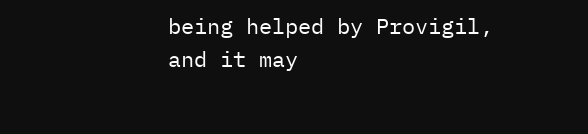being helped by Provigil, and it may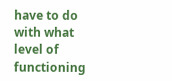have to do with what level of functioning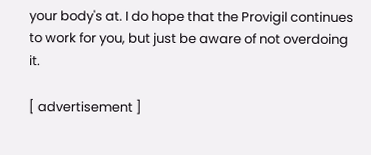your body's at. I do hope that the Provigil continues to work for you, but just be aware of not overdoing it.

[ advertisement ]